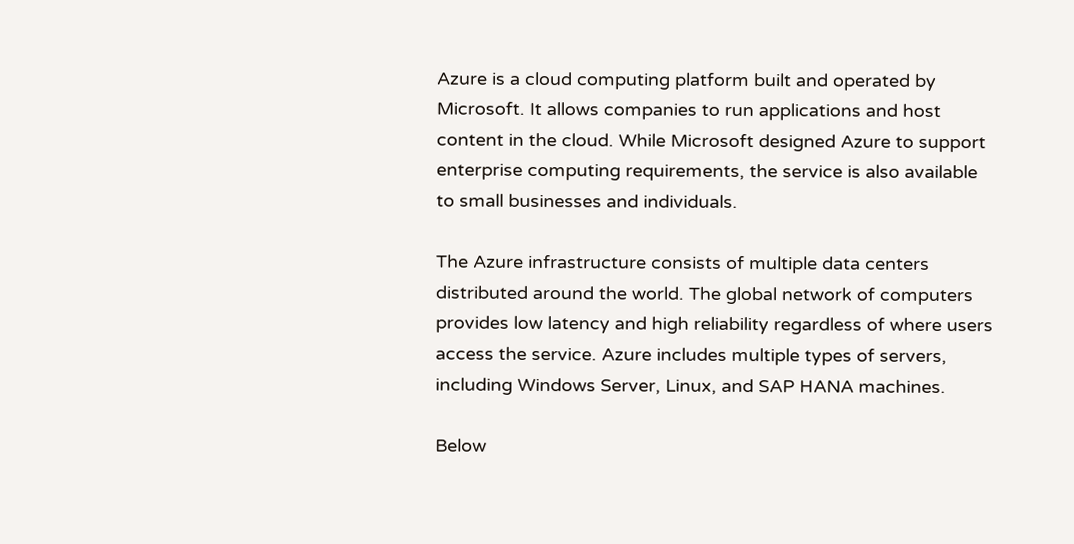Azure is a cloud computing platform built and operated by Microsoft. It allows companies to run applications and host content in the cloud. While Microsoft designed Azure to support enterprise computing requirements, the service is also available to small businesses and individuals.

The Azure infrastructure consists of multiple data centers distributed around the world. The global network of computers provides low latency and high reliability regardless of where users access the service. Azure includes multiple types of servers, including Windows Server, Linux, and SAP HANA machines.

Below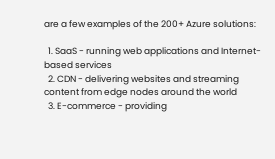are a few examples of the 200+ Azure solutions:

  1. SaaS - running web applications and Internet-based services
  2. CDN - delivering websites and streaming content from edge nodes around the world
  3. E-commerce - providing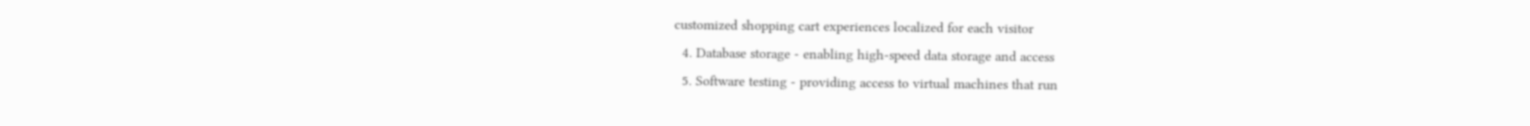customized shopping cart experiences localized for each visitor
  4. Database storage - enabling high-speed data storage and access
  5. Software testing - providing access to virtual machines that run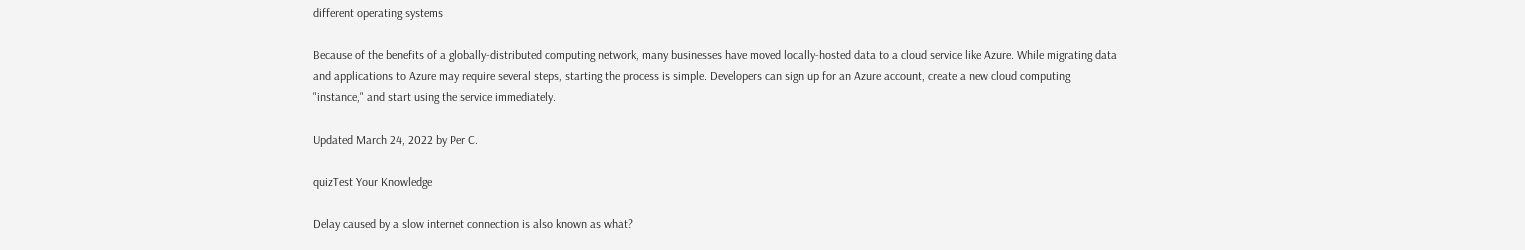different operating systems

Because of the benefits of a globally-distributed computing network, many businesses have moved locally-hosted data to a cloud service like Azure. While migrating data and applications to Azure may require several steps, starting the process is simple. Developers can sign up for an Azure account, create a new cloud computing "instance," and start using the service immediately.

Updated March 24, 2022 by Per C.

quizTest Your Knowledge

Delay caused by a slow internet connection is also known as what?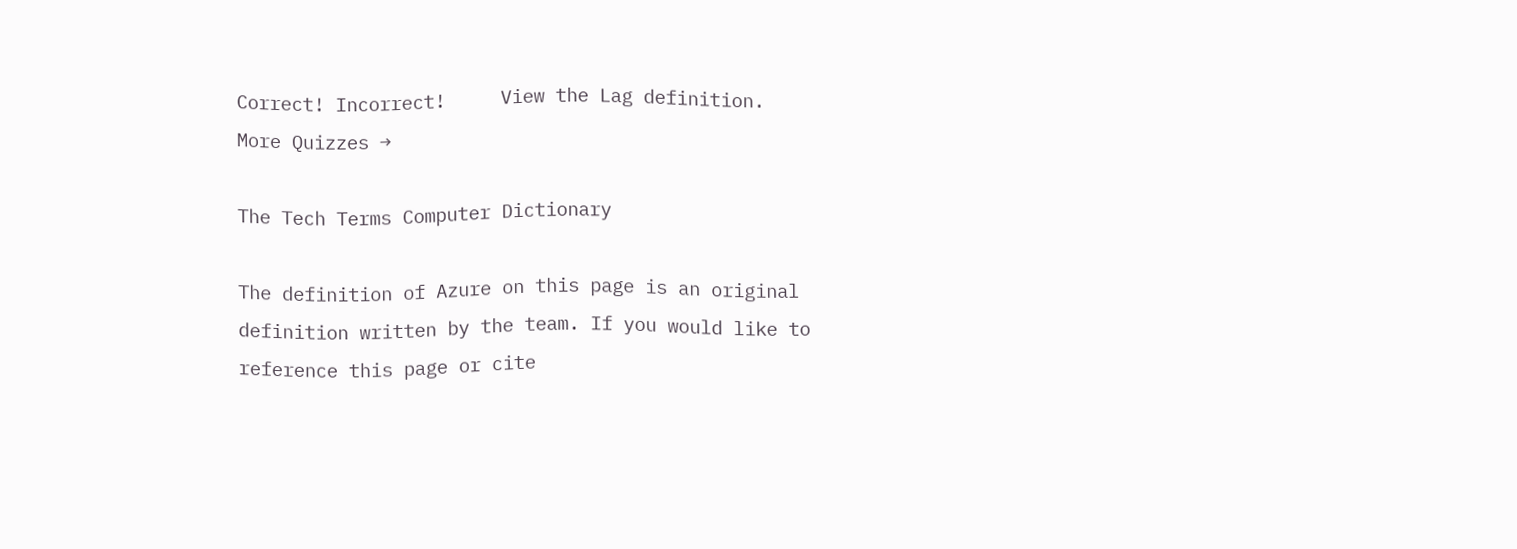Correct! Incorrect!     View the Lag definition.
More Quizzes →

The Tech Terms Computer Dictionary

The definition of Azure on this page is an original definition written by the team. If you would like to reference this page or cite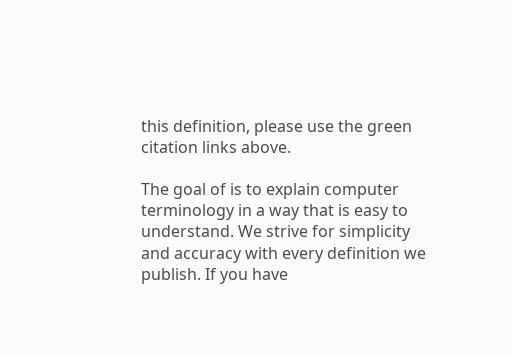this definition, please use the green citation links above.

The goal of is to explain computer terminology in a way that is easy to understand. We strive for simplicity and accuracy with every definition we publish. If you have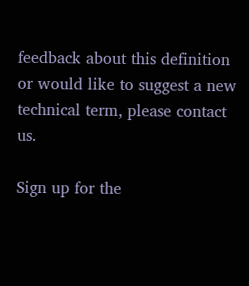feedback about this definition or would like to suggest a new technical term, please contact us.

Sign up for the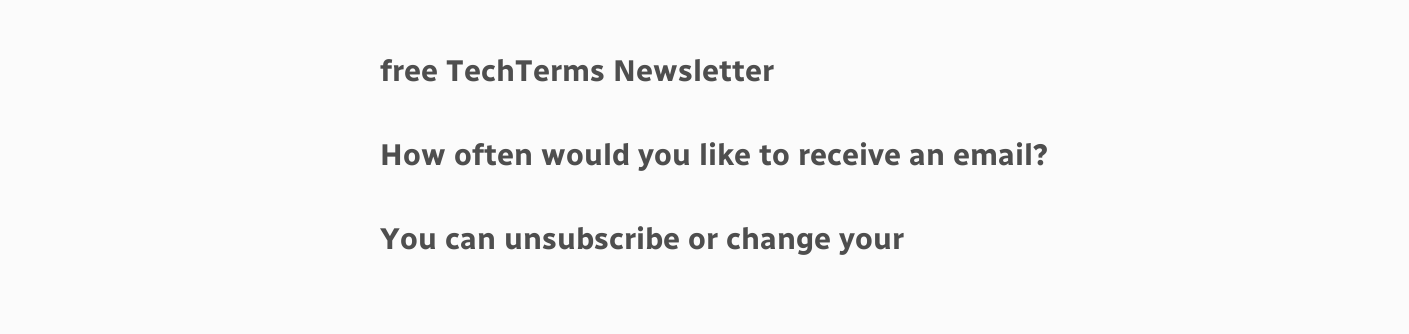free TechTerms Newsletter

How often would you like to receive an email?

You can unsubscribe or change your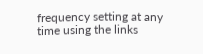frequency setting at any time using the links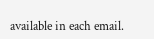available in each email.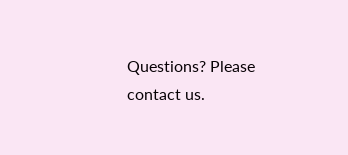Questions? Please contact us.